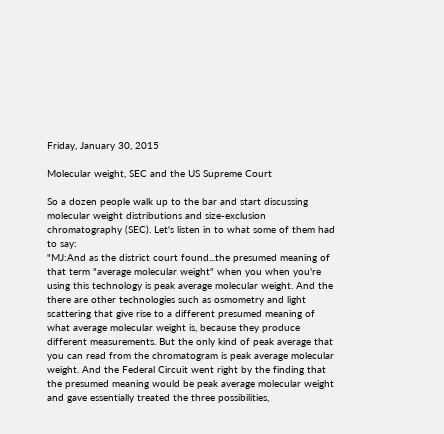Friday, January 30, 2015

Molecular weight, SEC and the US Supreme Court

So a dozen people walk up to the bar and start discussing molecular weight distributions and size-exclusion chromatography (SEC). Let's listen in to what some of them had to say:
"MJ:And as the district court found...the presumed meaning of that term "average molecular weight" when you when you're using this technology is peak average molecular weight. And the there are other technologies such as osmometry and light scattering that give rise to a different presumed meaning of what average molecular weight is, because they produce different measurements. But the only kind of peak average that you can read from the chromatogram is peak average molecular weight. And the Federal Circuit went right by the finding that the presumed meaning would be peak average molecular weight and gave essentially treated the three possibilities,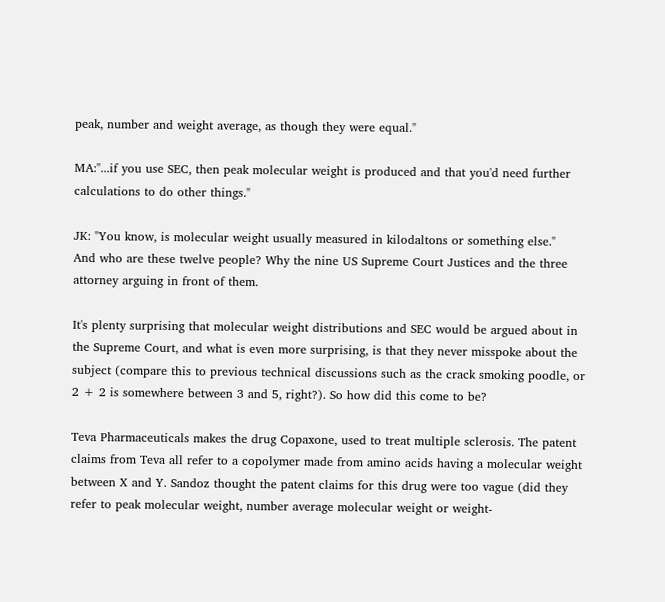peak, number and weight average, as though they were equal."

MA:"...if you use SEC, then peak molecular weight is produced and that you'd need further calculations to do other things."

JK: "You know, is molecular weight usually measured in kilodaltons or something else."
And who are these twelve people? Why the nine US Supreme Court Justices and the three attorney arguing in front of them.

It's plenty surprising that molecular weight distributions and SEC would be argued about in the Supreme Court, and what is even more surprising, is that they never misspoke about the subject (compare this to previous technical discussions such as the crack smoking poodle, or 2 + 2 is somewhere between 3 and 5, right?). So how did this come to be?

Teva Pharmaceuticals makes the drug Copaxone, used to treat multiple sclerosis. The patent claims from Teva all refer to a copolymer made from amino acids having a molecular weight between X and Y. Sandoz thought the patent claims for this drug were too vague (did they refer to peak molecular weight, number average molecular weight or weight-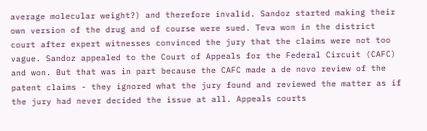average molecular weight?) and therefore invalid. Sandoz started making their own version of the drug and of course were sued. Teva won in the district court after expert witnesses convinced the jury that the claims were not too vague. Sandoz appealed to the Court of Appeals for the Federal Circuit (CAFC) and won. But that was in part because the CAFC made a de novo review of the patent claims - they ignored what the jury found and reviewed the matter as if the jury had never decided the issue at all. Appeals courts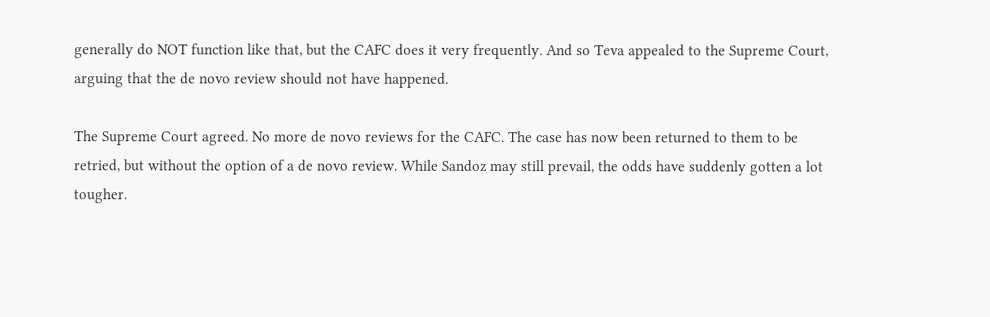generally do NOT function like that, but the CAFC does it very frequently. And so Teva appealed to the Supreme Court, arguing that the de novo review should not have happened.

The Supreme Court agreed. No more de novo reviews for the CAFC. The case has now been returned to them to be retried, but without the option of a de novo review. While Sandoz may still prevail, the odds have suddenly gotten a lot tougher.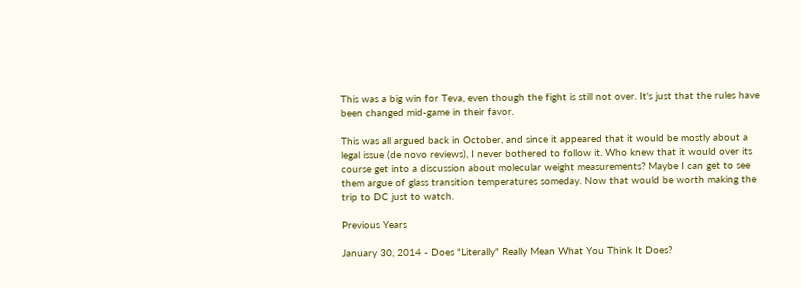This was a big win for Teva, even though the fight is still not over. It's just that the rules have been changed mid-game in their favor.

This was all argued back in October, and since it appeared that it would be mostly about a legal issue (de novo reviews), I never bothered to follow it. Who knew that it would over its course get into a discussion about molecular weight measurements? Maybe I can get to see them argue of glass transition temperatures someday. Now that would be worth making the trip to DC just to watch.

Previous Years

January 30, 2014 - Does "Literally" Really Mean What You Think It Does?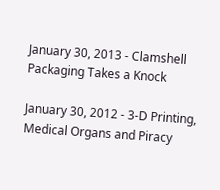January 30, 2013 - Clamshell Packaging Takes a Knock

January 30, 2012 - 3-D Printing, Medical Organs and Piracy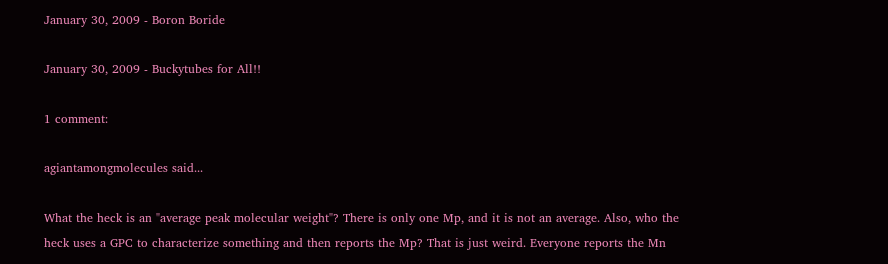January 30, 2009 - Boron Boride

January 30, 2009 - Buckytubes for All!!

1 comment:

agiantamongmolecules said...

What the heck is an "average peak molecular weight"? There is only one Mp, and it is not an average. Also, who the heck uses a GPC to characterize something and then reports the Mp? That is just weird. Everyone reports the Mn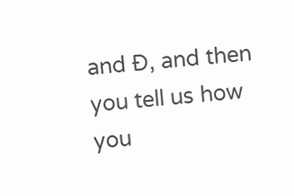and Ð, and then you tell us how you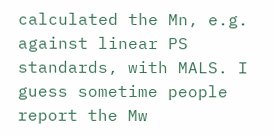calculated the Mn, e.g. against linear PS standards, with MALS. I guess sometime people report the Mw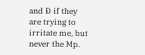and Ð if they are trying to irritate me, but never the Mp.